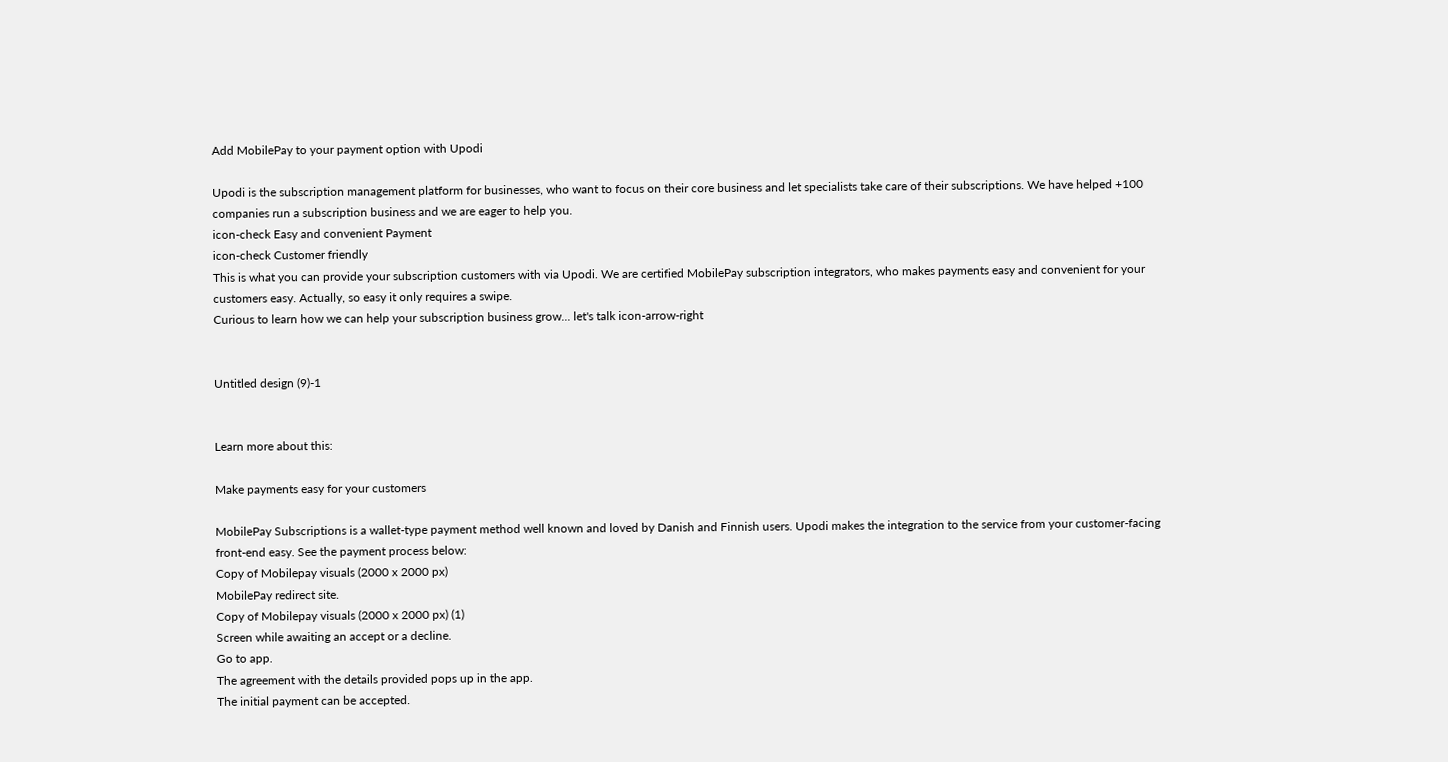Add MobilePay to your payment option with Upodi

Upodi is the subscription management platform for businesses, who want to focus on their core business and let specialists take care of their subscriptions. We have helped +100 companies run a subscription business and we are eager to help you.
icon-check Easy and convenient Payment
icon-check Customer friendly
This is what you can provide your subscription customers with via Upodi. We are certified MobilePay subscription integrators, who makes payments easy and convenient for your customers easy. Actually, so easy it only requires a swipe.
Curious to learn how we can help your subscription business grow... let's talk icon-arrow-right


Untitled design (9)-1


Learn more about this:

Make payments easy for your customers

MobilePay Subscriptions is a wallet-type payment method well known and loved by Danish and Finnish users. Upodi makes the integration to the service from your customer-facing front-end easy. See the payment process below:
Copy of Mobilepay visuals (2000 x 2000 px)
MobilePay redirect site.
Copy of Mobilepay visuals (2000 x 2000 px) (1)
Screen while awaiting an accept or a decline.
Go to app.
The agreement with the details provided pops up in the app.
The initial payment can be accepted.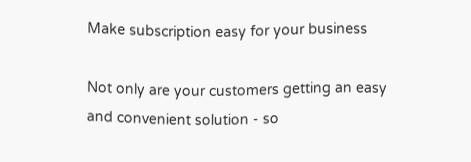Make subscription easy for your business

Not only are your customers getting an easy and convenient solution - so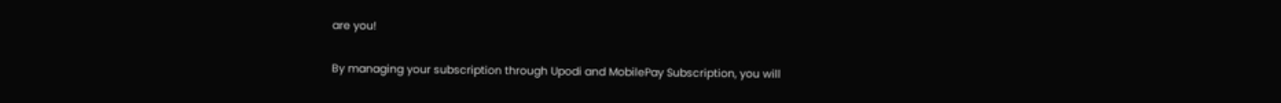are you!

By managing your subscription through Upodi and MobilePay Subscription, you will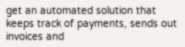get an automated solution that keeps track of payments, sends out invoices and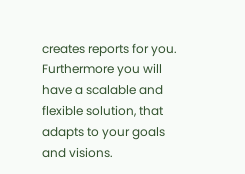creates reports for you. Furthermore you will have a scalable and flexible solution, that adapts to your goals and visions.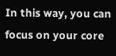In this way, you can focus on your core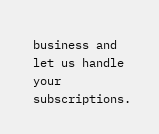business and let us handle your subscriptions.